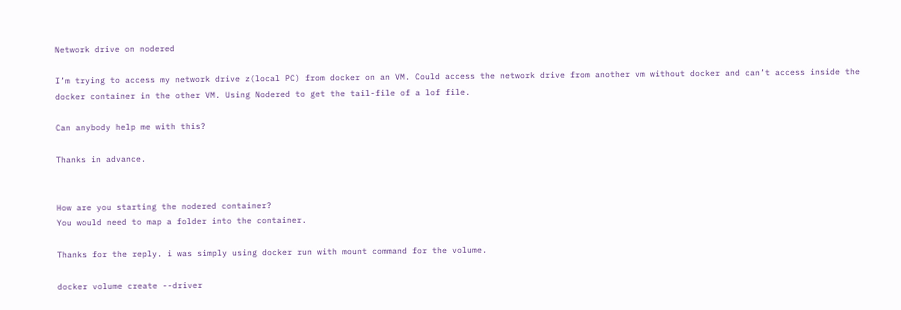Network drive on nodered

I’m trying to access my network drive z(local PC) from docker on an VM. Could access the network drive from another vm without docker and can’t access inside the docker container in the other VM. Using Nodered to get the tail-file of a lof file.

Can anybody help me with this?

Thanks in advance.


How are you starting the nodered container?
You would need to map a folder into the container.

Thanks for the reply. i was simply using docker run with mount command for the volume.

docker volume create --driver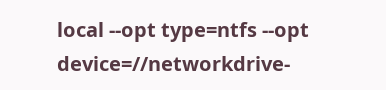local --opt type=ntfs --opt device=//networkdrive-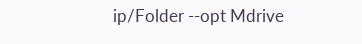ip/Folder --opt Mdrive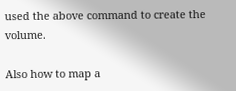used the above command to create the volume.

Also how to map a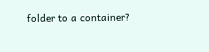folder to a container?